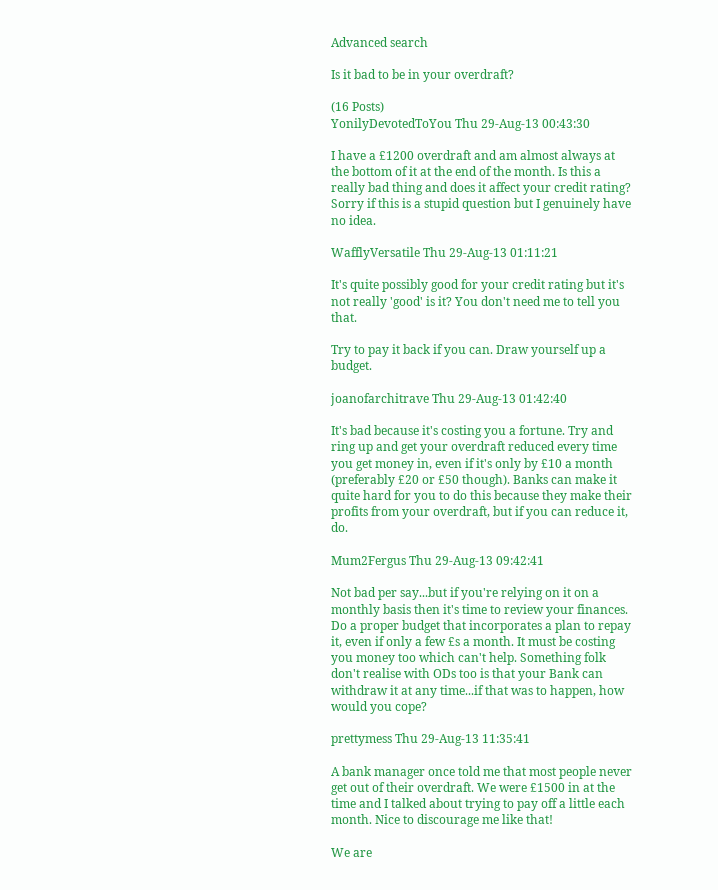Advanced search

Is it bad to be in your overdraft?

(16 Posts)
YonilyDevotedToYou Thu 29-Aug-13 00:43:30

I have a £1200 overdraft and am almost always at the bottom of it at the end of the month. Is this a really bad thing and does it affect your credit rating? Sorry if this is a stupid question but I genuinely have no idea.

WafflyVersatile Thu 29-Aug-13 01:11:21

It's quite possibly good for your credit rating but it's not really 'good' is it? You don't need me to tell you that.

Try to pay it back if you can. Draw yourself up a budget.

joanofarchitrave Thu 29-Aug-13 01:42:40

It's bad because it's costing you a fortune. Try and ring up and get your overdraft reduced every time you get money in, even if it's only by £10 a month (preferably £20 or £50 though). Banks can make it quite hard for you to do this because they make their profits from your overdraft, but if you can reduce it, do.

Mum2Fergus Thu 29-Aug-13 09:42:41

Not bad per say...but if you're relying on it on a monthly basis then it's time to review your finances. Do a proper budget that incorporates a plan to repay it, even if only a few £s a month. It must be costing you money too which can't help. Something folk don't realise with ODs too is that your Bank can withdraw it at any time...if that was to happen, how would you cope?

prettymess Thu 29-Aug-13 11:35:41

A bank manager once told me that most people never get out of their overdraft. We were £1500 in at the time and I talked about trying to pay off a little each month. Nice to discourage me like that!

We are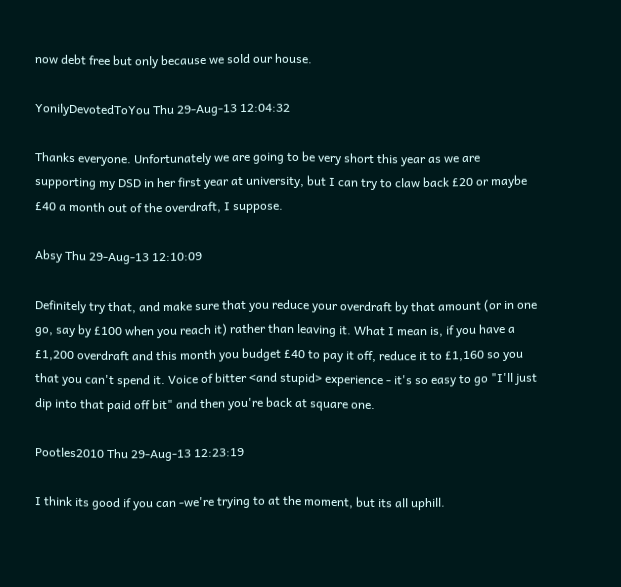now debt free but only because we sold our house.

YonilyDevotedToYou Thu 29-Aug-13 12:04:32

Thanks everyone. Unfortunately we are going to be very short this year as we are supporting my DSD in her first year at university, but I can try to claw back £20 or maybe £40 a month out of the overdraft, I suppose.

Absy Thu 29-Aug-13 12:10:09

Definitely try that, and make sure that you reduce your overdraft by that amount (or in one go, say by £100 when you reach it) rather than leaving it. What I mean is, if you have a £1,200 overdraft and this month you budget £40 to pay it off, reduce it to £1,160 so you that you can't spend it. Voice of bitter <and stupid> experience - it's so easy to go "I'll just dip into that paid off bit" and then you're back at square one.

Pootles2010 Thu 29-Aug-13 12:23:19

I think its good if you can -we're trying to at the moment, but its all uphill.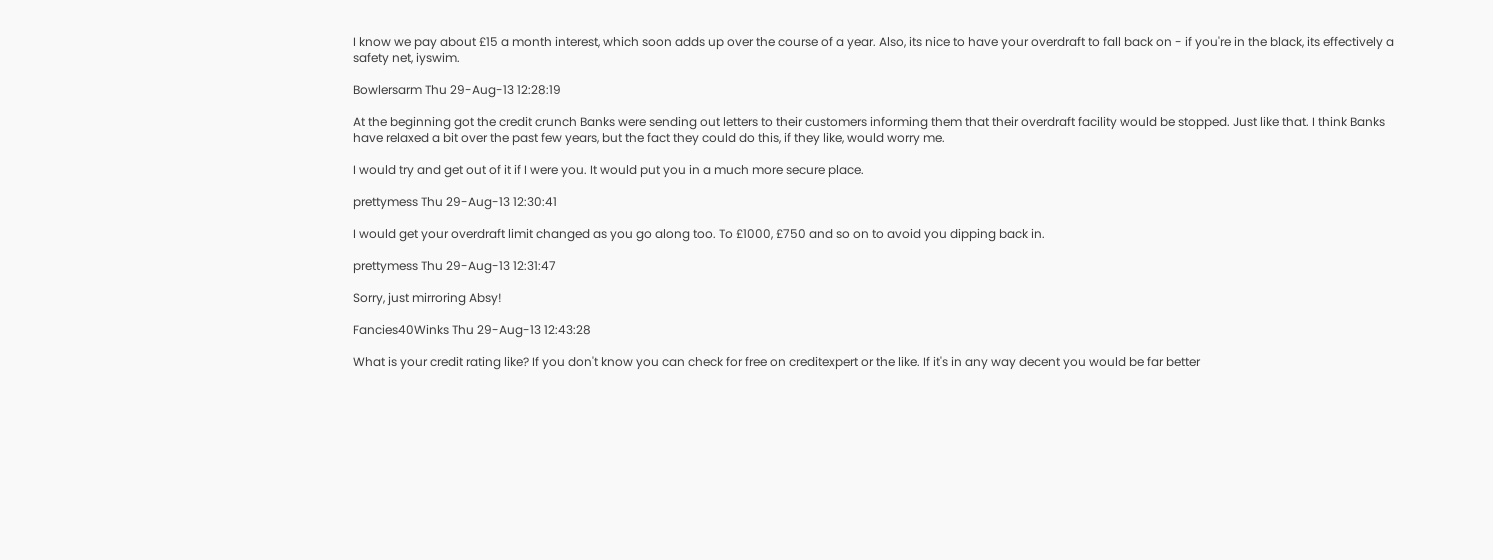I know we pay about £15 a month interest, which soon adds up over the course of a year. Also, its nice to have your overdraft to fall back on - if you're in the black, its effectively a safety net, iyswim.

Bowlersarm Thu 29-Aug-13 12:28:19

At the beginning got the credit crunch Banks were sending out letters to their customers informing them that their overdraft facility would be stopped. Just like that. I think Banks have relaxed a bit over the past few years, but the fact they could do this, if they like, would worry me.

I would try and get out of it if I were you. It would put you in a much more secure place.

prettymess Thu 29-Aug-13 12:30:41

I would get your overdraft limit changed as you go along too. To £1000, £750 and so on to avoid you dipping back in.

prettymess Thu 29-Aug-13 12:31:47

Sorry, just mirroring Absy!

Fancies40Winks Thu 29-Aug-13 12:43:28

What is your credit rating like? If you don't know you can check for free on creditexpert or the like. If it's in any way decent you would be far better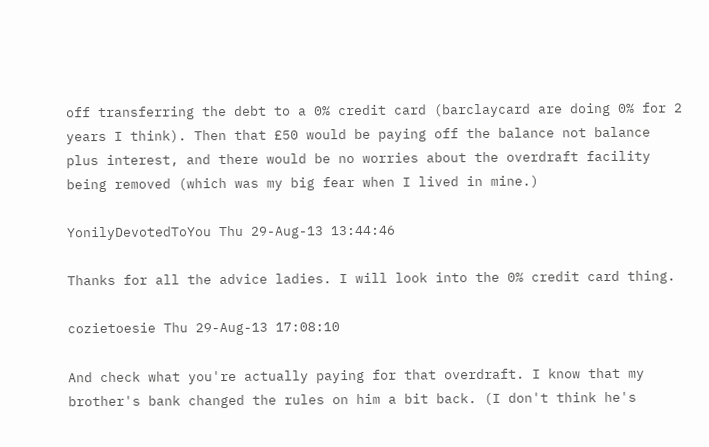off transferring the debt to a 0% credit card (barclaycard are doing 0% for 2 years I think). Then that £50 would be paying off the balance not balance plus interest, and there would be no worries about the overdraft facility being removed (which was my big fear when I lived in mine.)

YonilyDevotedToYou Thu 29-Aug-13 13:44:46

Thanks for all the advice ladies. I will look into the 0% credit card thing.

cozietoesie Thu 29-Aug-13 17:08:10

And check what you're actually paying for that overdraft. I know that my brother's bank changed the rules on him a bit back. (I don't think he's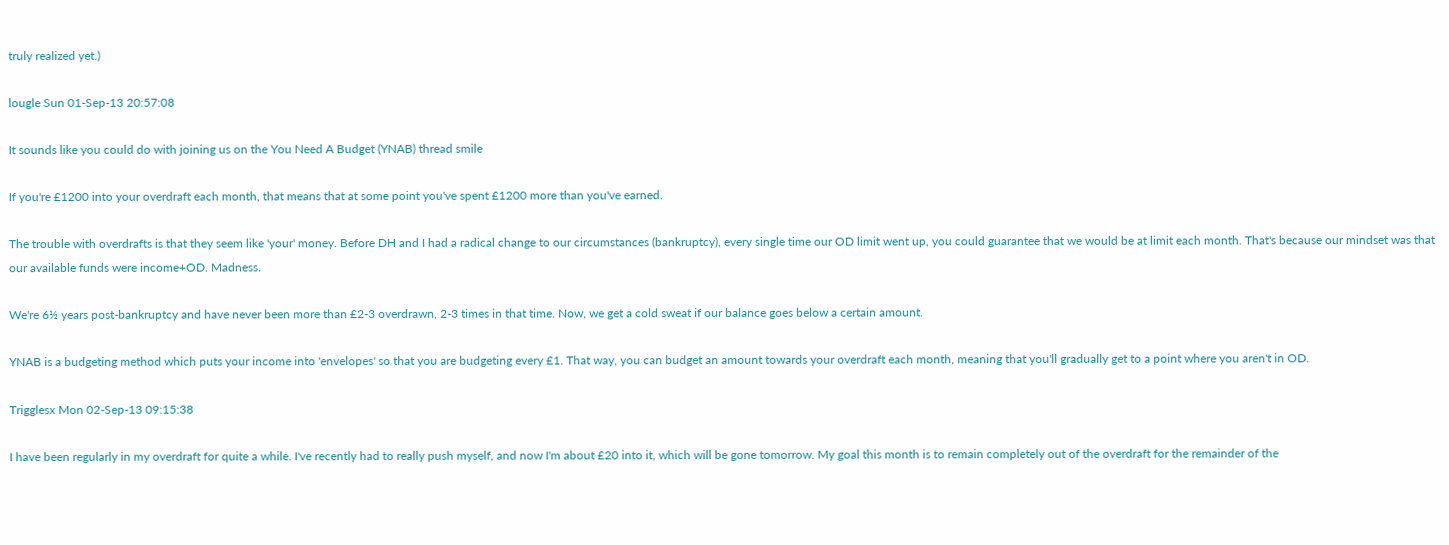truly realized yet.)

lougle Sun 01-Sep-13 20:57:08

It sounds like you could do with joining us on the You Need A Budget (YNAB) thread smile

If you're £1200 into your overdraft each month, that means that at some point you've spent £1200 more than you've earned.

The trouble with overdrafts is that they seem like 'your' money. Before DH and I had a radical change to our circumstances (bankruptcy), every single time our OD limit went up, you could guarantee that we would be at limit each month. That's because our mindset was that our available funds were income+OD. Madness.

We're 6½ years post-bankruptcy and have never been more than £2-3 overdrawn, 2-3 times in that time. Now, we get a cold sweat if our balance goes below a certain amount.

YNAB is a budgeting method which puts your income into 'envelopes' so that you are budgeting every £1. That way, you can budget an amount towards your overdraft each month, meaning that you'll gradually get to a point where you aren't in OD.

Trigglesx Mon 02-Sep-13 09:15:38

I have been regularly in my overdraft for quite a while. I've recently had to really push myself, and now I'm about £20 into it, which will be gone tomorrow. My goal this month is to remain completely out of the overdraft for the remainder of the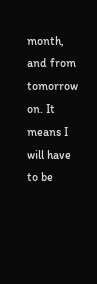month, and from tomorrow on. It means I will have to be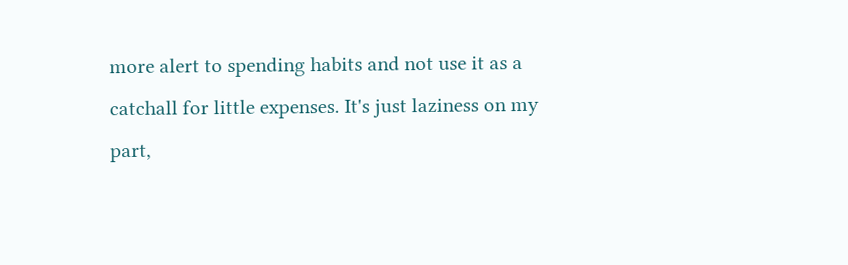more alert to spending habits and not use it as a catchall for little expenses. It's just laziness on my part,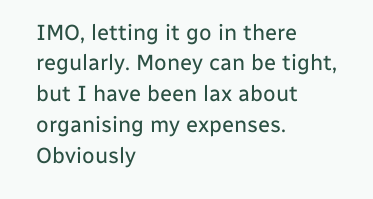IMO, letting it go in there regularly. Money can be tight, but I have been lax about organising my expenses. Obviously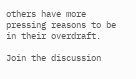others have more pressing reasons to be in their overdraft.

Join the discussion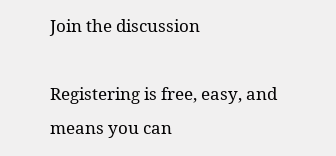Join the discussion

Registering is free, easy, and means you can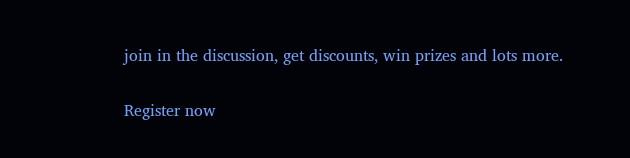join in the discussion, get discounts, win prizes and lots more.

Register now